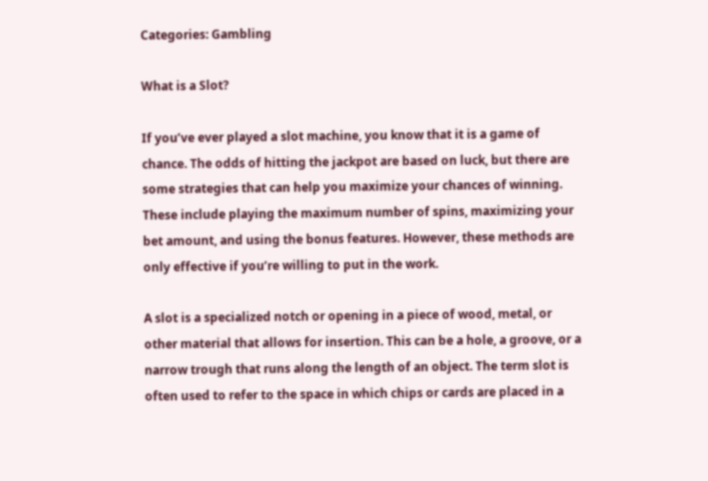Categories: Gambling

What is a Slot?

If you’ve ever played a slot machine, you know that it is a game of chance. The odds of hitting the jackpot are based on luck, but there are some strategies that can help you maximize your chances of winning. These include playing the maximum number of spins, maximizing your bet amount, and using the bonus features. However, these methods are only effective if you’re willing to put in the work.

A slot is a specialized notch or opening in a piece of wood, metal, or other material that allows for insertion. This can be a hole, a groove, or a narrow trough that runs along the length of an object. The term slot is often used to refer to the space in which chips or cards are placed in a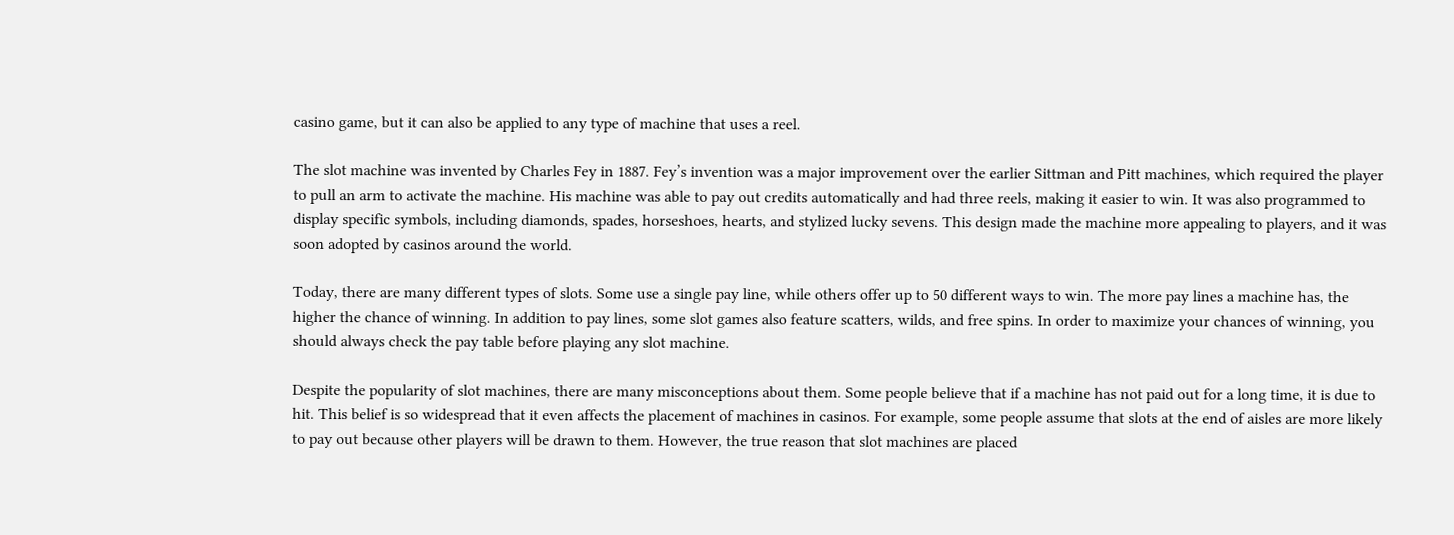casino game, but it can also be applied to any type of machine that uses a reel.

The slot machine was invented by Charles Fey in 1887. Fey’s invention was a major improvement over the earlier Sittman and Pitt machines, which required the player to pull an arm to activate the machine. His machine was able to pay out credits automatically and had three reels, making it easier to win. It was also programmed to display specific symbols, including diamonds, spades, horseshoes, hearts, and stylized lucky sevens. This design made the machine more appealing to players, and it was soon adopted by casinos around the world.

Today, there are many different types of slots. Some use a single pay line, while others offer up to 50 different ways to win. The more pay lines a machine has, the higher the chance of winning. In addition to pay lines, some slot games also feature scatters, wilds, and free spins. In order to maximize your chances of winning, you should always check the pay table before playing any slot machine.

Despite the popularity of slot machines, there are many misconceptions about them. Some people believe that if a machine has not paid out for a long time, it is due to hit. This belief is so widespread that it even affects the placement of machines in casinos. For example, some people assume that slots at the end of aisles are more likely to pay out because other players will be drawn to them. However, the true reason that slot machines are placed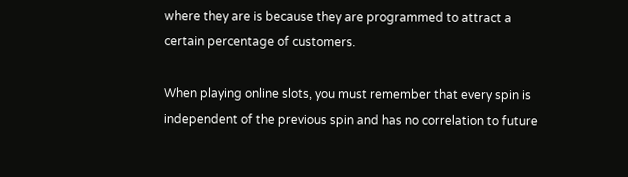where they are is because they are programmed to attract a certain percentage of customers.

When playing online slots, you must remember that every spin is independent of the previous spin and has no correlation to future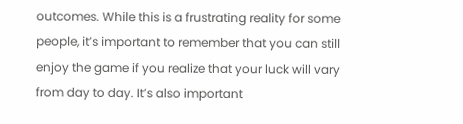outcomes. While this is a frustrating reality for some people, it’s important to remember that you can still enjoy the game if you realize that your luck will vary from day to day. It’s also important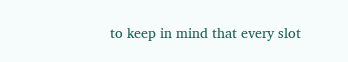to keep in mind that every slot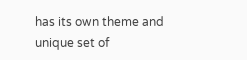has its own theme and unique set of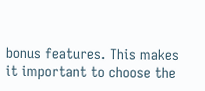bonus features. This makes it important to choose the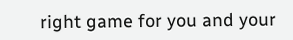right game for you and your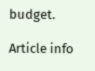budget.

Article info